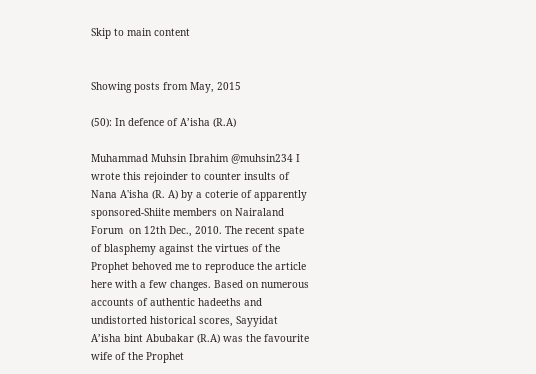Skip to main content


Showing posts from May, 2015

(50): In defence of A’isha (R.A)

Muhammad Muhsin Ibrahim @muhsin234 I wrote this rejoinder to counter insults of Nana A'isha (R. A) by a coterie of apparently sponsored-Shiite members on Nairaland Forum  on 12th Dec., 2010. The recent spate of blasphemy against the virtues of the Prophet behoved me to reproduce the article here with a few changes. Based on numerous accounts of authentic hadeeths and undistorted historical scores, Sayyidat A’isha bint Abubakar (R.A) was the favourite wife of the Prophet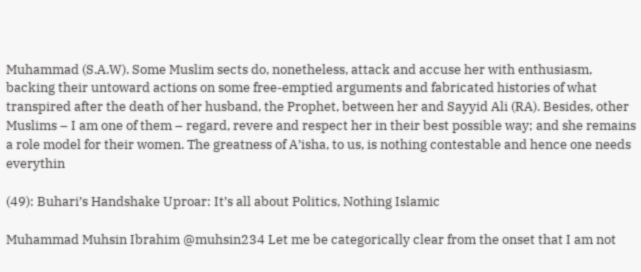Muhammad (S.A.W). Some Muslim sects do, nonetheless, attack and accuse her with enthusiasm, backing their untoward actions on some free-emptied arguments and fabricated histories of what transpired after the death of her husband, the Prophet, between her and Sayyid Ali (RA). Besides, other Muslims – I am one of them – regard, revere and respect her in their best possible way; and she remains a role model for their women. The greatness of A’isha, to us, is nothing contestable and hence one needs everythin

(49): Buhari’s Handshake Uproar: It’s all about Politics, Nothing Islamic

Muhammad Muhsin Ibrahim @muhsin234 Let me be categorically clear from the onset that I am not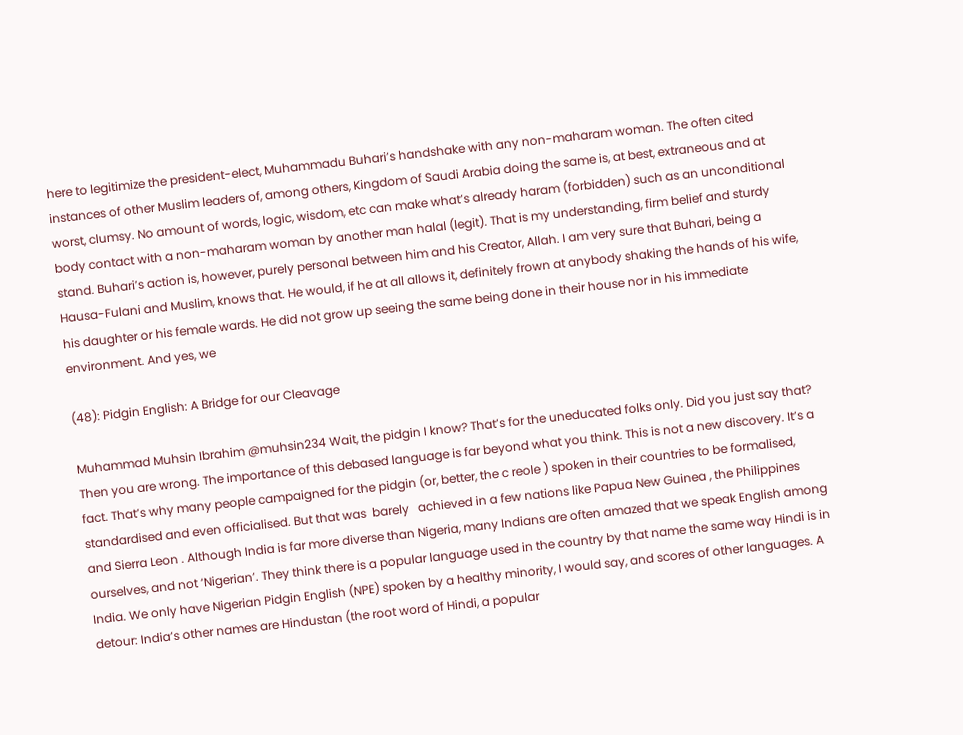here to legitimize the president-elect, Muhammadu Buhari’s handshake with any non-maharam woman. The often cited instances of other Muslim leaders of, among others, Kingdom of Saudi Arabia doing the same is, at best, extraneous and at worst, clumsy. No amount of words, logic, wisdom, etc can make what’s already haram (forbidden) such as an unconditional body contact with a non-maharam woman by another man halal (legit). That is my understanding, firm belief and sturdy stand. Buhari’s action is, however, purely personal between him and his Creator, Allah. I am very sure that Buhari, being a Hausa-Fulani and Muslim, knows that. He would, if he at all allows it, definitely frown at anybody shaking the hands of his wife, his daughter or his female wards. He did not grow up seeing the same being done in their house nor in his immediate environment. And yes, we

(48): Pidgin English: A Bridge for our Cleavage

Muhammad Muhsin Ibrahim @muhsin234 Wait, the pidgin I know? That’s for the uneducated folks only. Did you just say that? Then you are wrong. The importance of this debased language is far beyond what you think. This is not a new discovery. It’s a fact. That’s why many people campaigned for the pidgin (or, better, the c reole ) spoken in their countries to be formalised, standardised and even officialised. But that was  barely   achieved in a few nations like Papua New Guinea , the Philippines and Sierra Leon . Although India is far more diverse than Nigeria, many Indians are often amazed that we speak English among ourselves, and not ‘Nigerian’. They think there is a popular language used in the country by that name the same way Hindi is in India. We only have Nigerian Pidgin English (NPE) spoken by a healthy minority, I would say, and scores of other languages. A detour: India’s other names are Hindustan (the root word of Hindi, a popular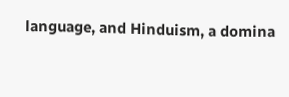language, and Hinduism, a domina